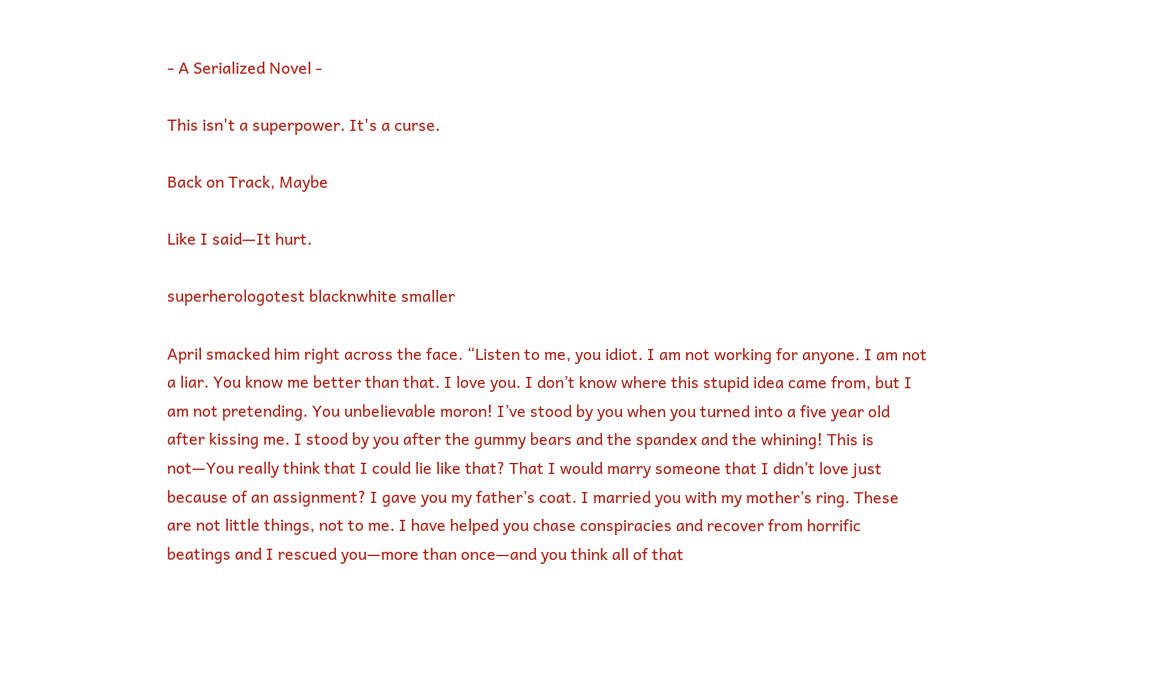- A Serialized Novel -

This isn't a superpower. It's a curse.

Back on Track, Maybe

Like I said—It hurt.

superherologotest blacknwhite smaller

April smacked him right across the face. “Listen to me, you idiot. I am not working for anyone. I am not a liar. You know me better than that. I love you. I don’t know where this stupid idea came from, but I am not pretending. You unbelievable moron! I’ve stood by you when you turned into a five year old after kissing me. I stood by you after the gummy bears and the spandex and the whining! This is not—You really think that I could lie like that? That I would marry someone that I didn’t love just because of an assignment? I gave you my father’s coat. I married you with my mother’s ring. These are not little things, not to me. I have helped you chase conspiracies and recover from horrific beatings and I rescued you—more than once—and you think all of that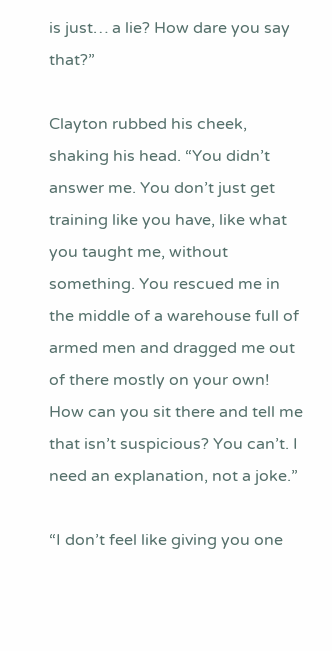is just… a lie? How dare you say that?”

Clayton rubbed his cheek, shaking his head. “You didn’t answer me. You don’t just get training like you have, like what you taught me, without something. You rescued me in the middle of a warehouse full of armed men and dragged me out of there mostly on your own! How can you sit there and tell me that isn’t suspicious? You can’t. I need an explanation, not a joke.”

“I don’t feel like giving you one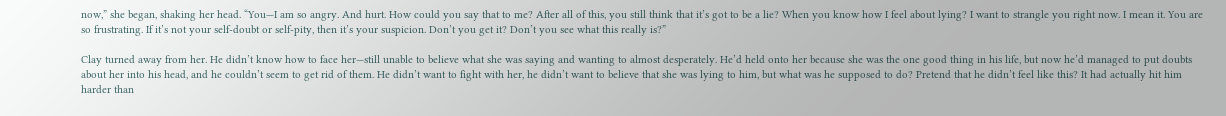now,” she began, shaking her head. “You—I am so angry. And hurt. How could you say that to me? After all of this, you still think that it’s got to be a lie? When you know how I feel about lying? I want to strangle you right now. I mean it. You are so frustrating. If it’s not your self-doubt or self-pity, then it’s your suspicion. Don’t you get it? Don’t you see what this really is?”

Clay turned away from her. He didn’t know how to face her—still unable to believe what she was saying and wanting to almost desperately. He’d held onto her because she was the one good thing in his life, but now he’d managed to put doubts about her into his head, and he couldn’t seem to get rid of them. He didn’t want to fight with her, he didn’t want to believe that she was lying to him, but what was he supposed to do? Pretend that he didn’t feel like this? It had actually hit him harder than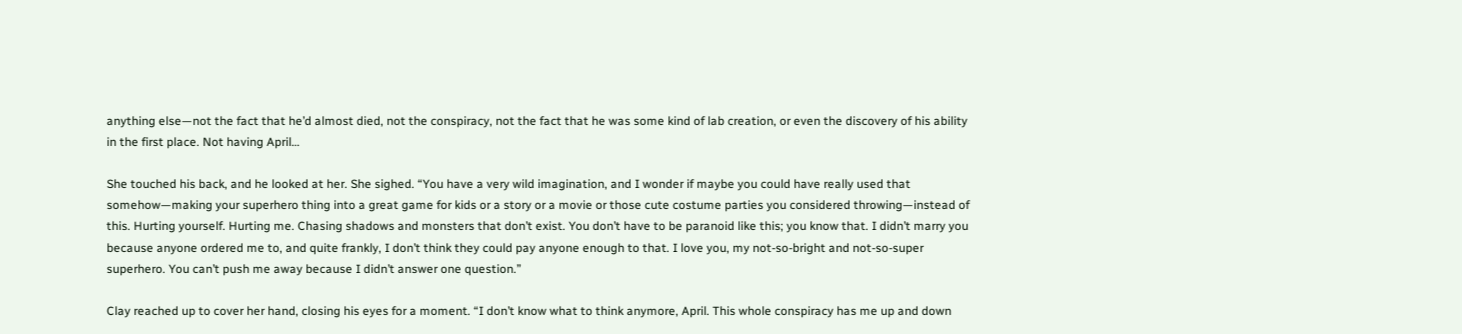anything else—not the fact that he’d almost died, not the conspiracy, not the fact that he was some kind of lab creation, or even the discovery of his ability in the first place. Not having April…

She touched his back, and he looked at her. She sighed. “You have a very wild imagination, and I wonder if maybe you could have really used that somehow—making your superhero thing into a great game for kids or a story or a movie or those cute costume parties you considered throwing—instead of this. Hurting yourself. Hurting me. Chasing shadows and monsters that don’t exist. You don’t have to be paranoid like this; you know that. I didn’t marry you because anyone ordered me to, and quite frankly, I don’t think they could pay anyone enough to that. I love you, my not-so-bright and not-so-super superhero. You can’t push me away because I didn’t answer one question.”

Clay reached up to cover her hand, closing his eyes for a moment. “I don’t know what to think anymore, April. This whole conspiracy has me up and down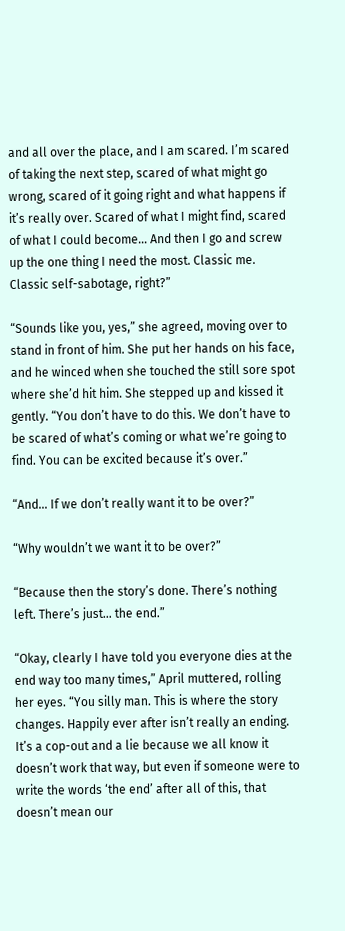and all over the place, and I am scared. I’m scared of taking the next step, scared of what might go wrong, scared of it going right and what happens if it’s really over. Scared of what I might find, scared of what I could become… And then I go and screw up the one thing I need the most. Classic me. Classic self-sabotage, right?”

“Sounds like you, yes,” she agreed, moving over to stand in front of him. She put her hands on his face, and he winced when she touched the still sore spot where she’d hit him. She stepped up and kissed it gently. “You don’t have to do this. We don’t have to be scared of what’s coming or what we’re going to find. You can be excited because it’s over.”

“And… If we don’t really want it to be over?”

“Why wouldn’t we want it to be over?”

“Because then the story’s done. There’s nothing left. There’s just… the end.”

“Okay, clearly I have told you everyone dies at the end way too many times,” April muttered, rolling her eyes. “You silly man. This is where the story changes. Happily ever after isn’t really an ending. It’s a cop-out and a lie because we all know it doesn’t work that way, but even if someone were to write the words ‘the end’ after all of this, that doesn’t mean our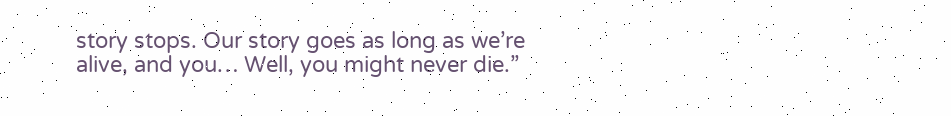story stops. Our story goes as long as we’re alive, and you… Well, you might never die.”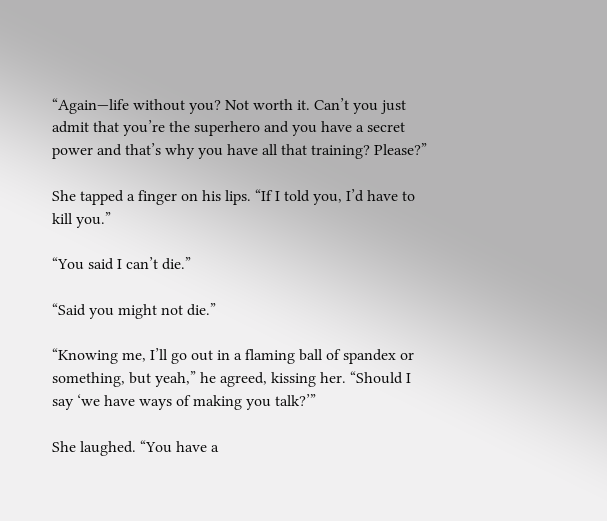“Again—life without you? Not worth it. Can’t you just admit that you’re the superhero and you have a secret power and that’s why you have all that training? Please?”

She tapped a finger on his lips. “If I told you, I’d have to kill you.”

“You said I can’t die.”

“Said you might not die.”

“Knowing me, I’ll go out in a flaming ball of spandex or something, but yeah,” he agreed, kissing her. “Should I say ‘we have ways of making you talk?’”

She laughed. “You have a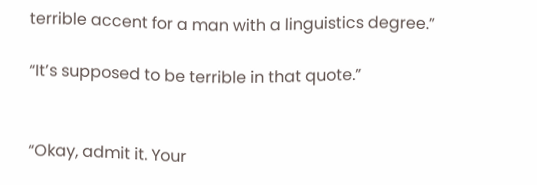terrible accent for a man with a linguistics degree.”

“It’s supposed to be terrible in that quote.”


“Okay, admit it. Your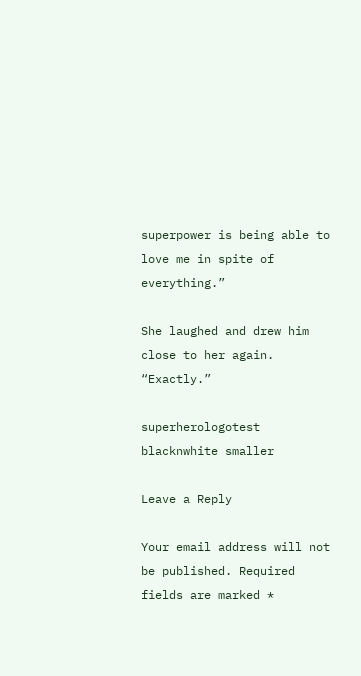superpower is being able to love me in spite of everything.”

She laughed and drew him close to her again. “Exactly.”

superherologotest blacknwhite smaller

Leave a Reply

Your email address will not be published. Required fields are marked *